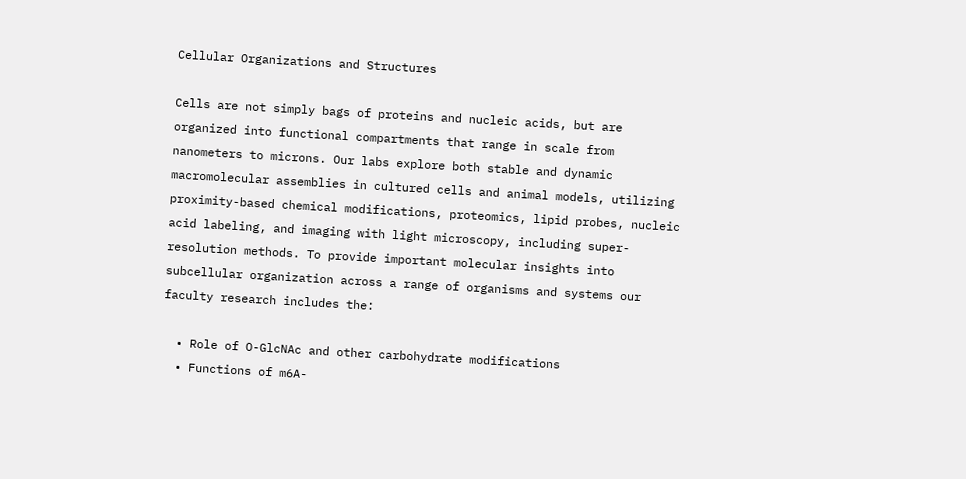Cellular Organizations and Structures

Cells are not simply bags of proteins and nucleic acids, but are organized into functional compartments that range in scale from nanometers to microns. Our labs explore both stable and dynamic macromolecular assemblies in cultured cells and animal models, utilizing proximity-based chemical modifications, proteomics, lipid probes, nucleic acid labeling, and imaging with light microscopy, including super-resolution methods. To provide important molecular insights into subcellular organization across a range of organisms and systems our faculty research includes the:

  • Role of O-GlcNAc and other carbohydrate modifications
  • Functions of m6A-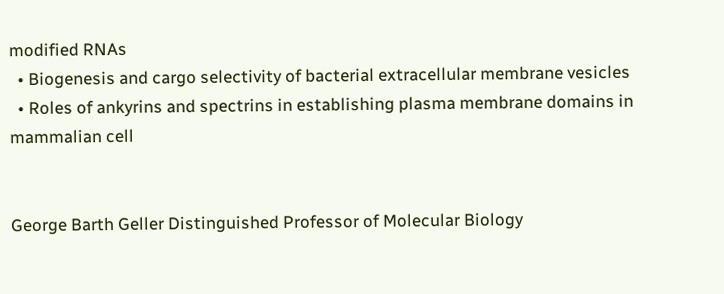modified RNAs
  • Biogenesis and cargo selectivity of bacterial extracellular membrane vesicles
  • Roles of ankyrins and spectrins in establishing plasma membrane domains in mammalian cell


George Barth Geller Distinguished Professor of Molecular Biology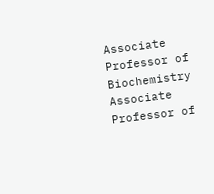Associate Professor of Biochemistry
Associate Professor of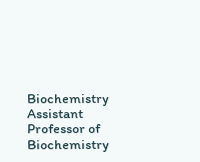Biochemistry
Assistant Professor of Biochemistry